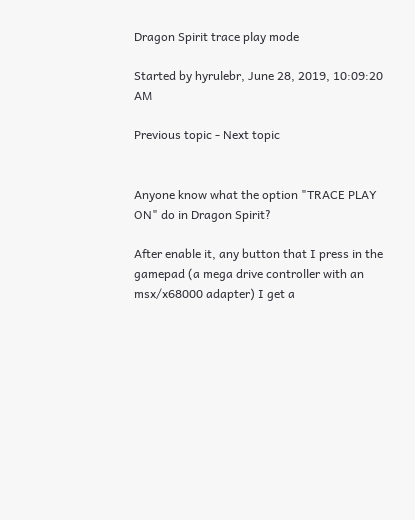Dragon Spirit trace play mode

Started by hyrulebr, June 28, 2019, 10:09:20 AM

Previous topic - Next topic


Anyone know what the option "TRACE PLAY ON" do in Dragon Spirit?

After enable it, any button that I press in the gamepad (a mega drive controller with an msx/x68000 adapter) I get a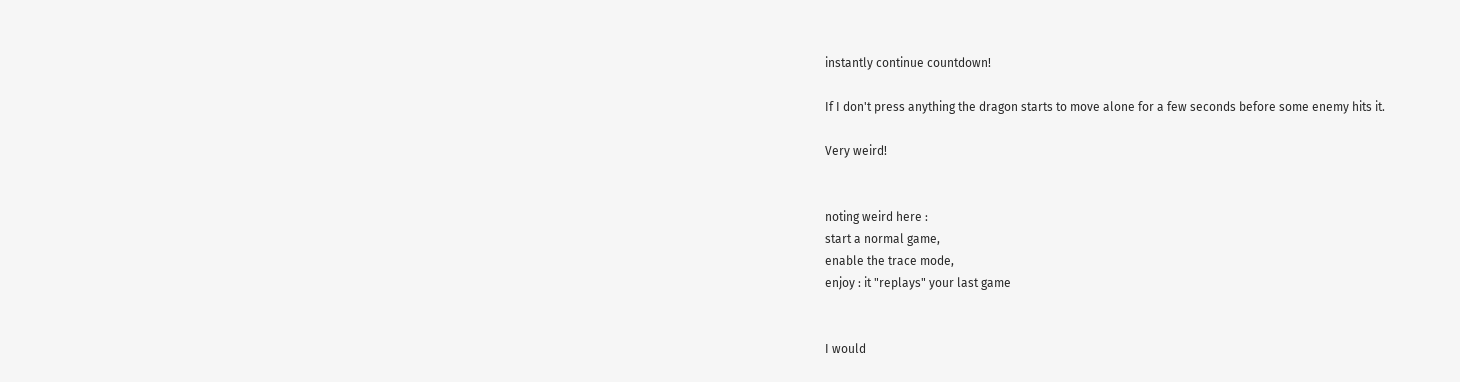instantly continue countdown!

If I don't press anything the dragon starts to move alone for a few seconds before some enemy hits it.

Very weird!


noting weird here :
start a normal game,
enable the trace mode,
enjoy : it "replays" your last game


I would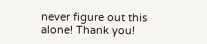never figure out this alone! Thank you!